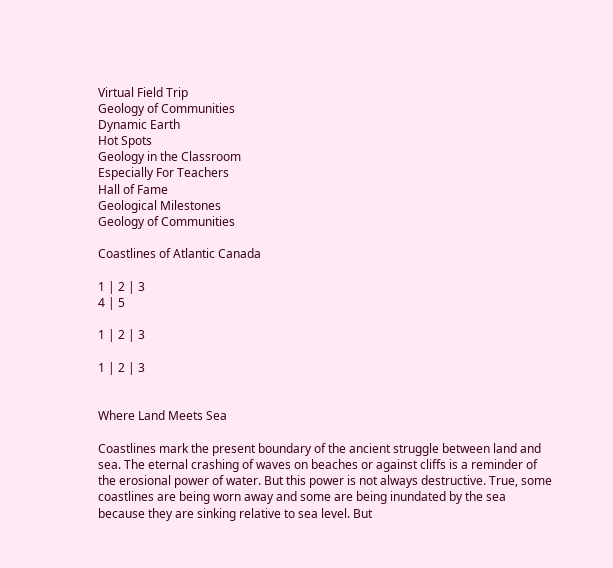Virtual Field Trip
Geology of Communities
Dynamic Earth
Hot Spots
Geology in the Classroom
Especially For Teachers
Hall of Fame
Geological Milestones
Geology of Communities

Coastlines of Atlantic Canada

1 | 2 | 3
4 | 5

1 | 2 | 3

1 | 2 | 3


Where Land Meets Sea

Coastlines mark the present boundary of the ancient struggle between land and sea. The eternal crashing of waves on beaches or against cliffs is a reminder of the erosional power of water. But this power is not always destructive. True, some coastlines are being worn away and some are being inundated by the sea because they are sinking relative to sea level. But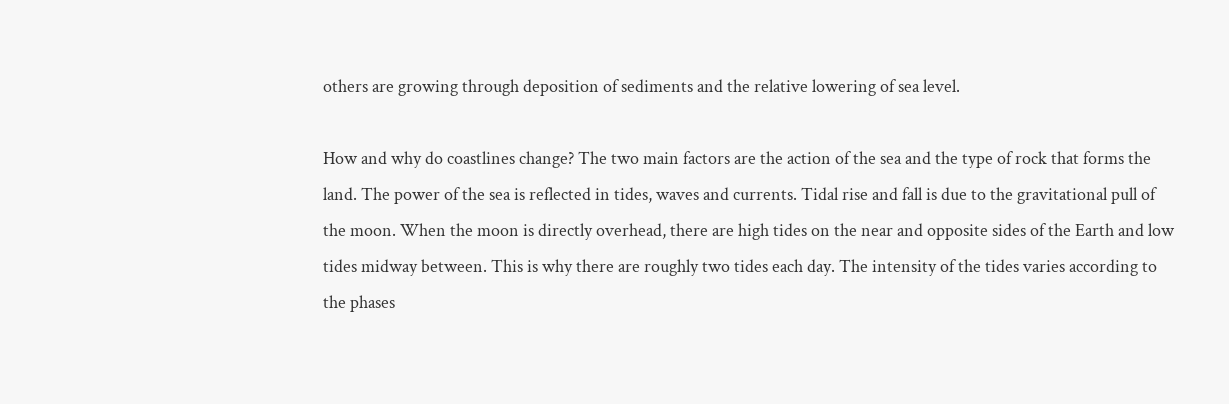others are growing through deposition of sediments and the relative lowering of sea level.

How and why do coastlines change? The two main factors are the action of the sea and the type of rock that forms the land. The power of the sea is reflected in tides, waves and currents. Tidal rise and fall is due to the gravitational pull of the moon. When the moon is directly overhead, there are high tides on the near and opposite sides of the Earth and low tides midway between. This is why there are roughly two tides each day. The intensity of the tides varies according to the phases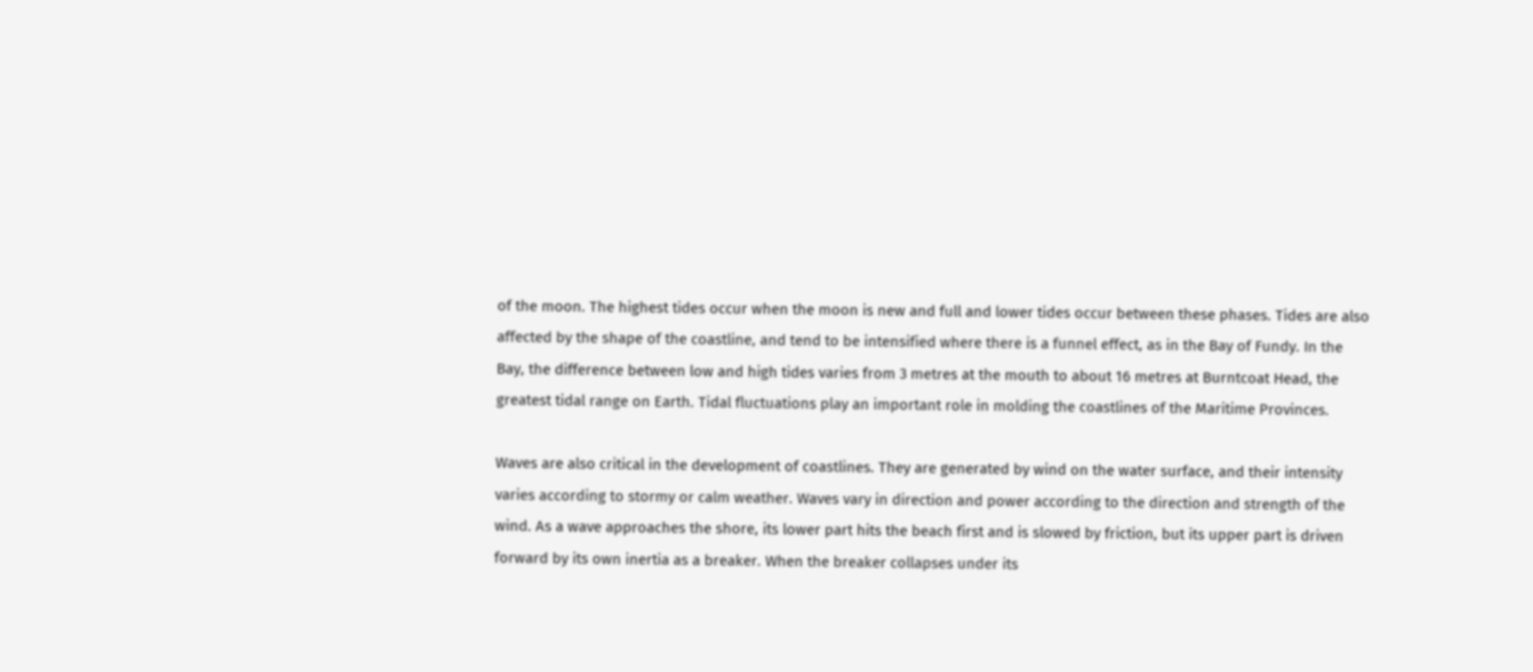of the moon. The highest tides occur when the moon is new and full and lower tides occur between these phases. Tides are also affected by the shape of the coastline, and tend to be intensified where there is a funnel effect, as in the Bay of Fundy. In the Bay, the difference between low and high tides varies from 3 metres at the mouth to about 16 metres at Burntcoat Head, the greatest tidal range on Earth. Tidal fluctuations play an important role in molding the coastlines of the Maritime Provinces.

Waves are also critical in the development of coastlines. They are generated by wind on the water surface, and their intensity varies according to stormy or calm weather. Waves vary in direction and power according to the direction and strength of the wind. As a wave approaches the shore, its lower part hits the beach first and is slowed by friction, but its upper part is driven forward by its own inertia as a breaker. When the breaker collapses under its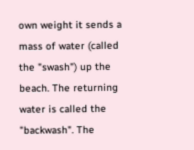own weight it sends a mass of water (called the "swash") up the beach. The returning water is called the "backwash". The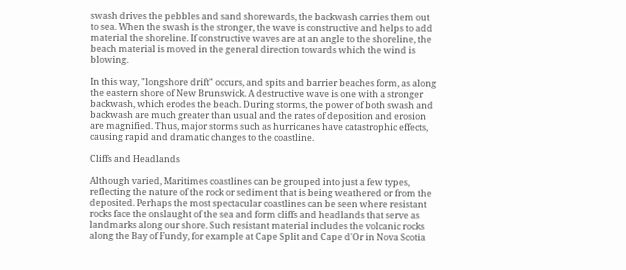swash drives the pebbles and sand shorewards, the backwash carries them out to sea. When the swash is the stronger, the wave is constructive and helps to add material the shoreline. If constructive waves are at an angle to the shoreline, the beach material is moved in the general direction towards which the wind is blowing.

In this way, "longshore drift" occurs, and spits and barrier beaches form, as along the eastern shore of New Brunswick. A destructive wave is one with a stronger backwash, which erodes the beach. During storms, the power of both swash and backwash are much greater than usual and the rates of deposition and erosion are magnified. Thus, major storms such as hurricanes have catastrophic effects, causing rapid and dramatic changes to the coastline.

Cliffs and Headlands

Although varied, Maritimes coastlines can be grouped into just a few types, reflecting the nature of the rock or sediment that is being weathered or from the deposited. Perhaps the most spectacular coastlines can be seen where resistant rocks face the onslaught of the sea and form cliffs and headlands that serve as landmarks along our shore. Such resistant material includes the volcanic rocks along the Bay of Fundy, for example at Cape Split and Cape d'Or in Nova Scotia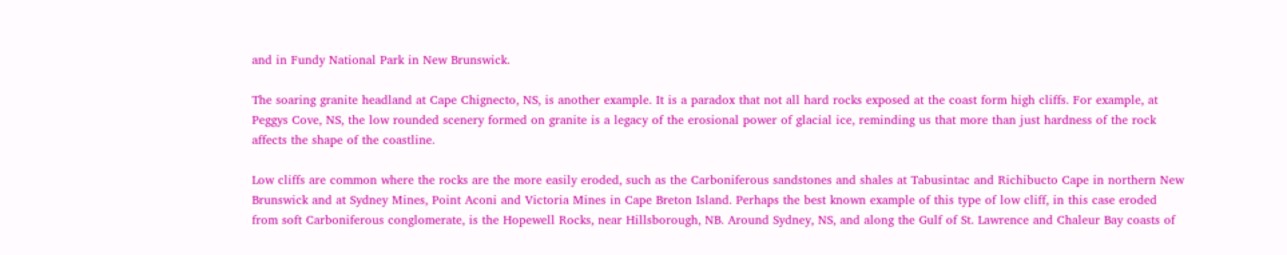and in Fundy National Park in New Brunswick.

The soaring granite headland at Cape Chignecto, NS, is another example. It is a paradox that not all hard rocks exposed at the coast form high cliffs. For example, at Peggys Cove, NS, the low rounded scenery formed on granite is a legacy of the erosional power of glacial ice, reminding us that more than just hardness of the rock affects the shape of the coastline.

Low cliffs are common where the rocks are the more easily eroded, such as the Carboniferous sandstones and shales at Tabusintac and Richibucto Cape in northern New Brunswick and at Sydney Mines, Point Aconi and Victoria Mines in Cape Breton Island. Perhaps the best known example of this type of low cliff, in this case eroded from soft Carboniferous conglomerate, is the Hopewell Rocks, near Hillsborough, NB. Around Sydney, NS, and along the Gulf of St. Lawrence and Chaleur Bay coasts of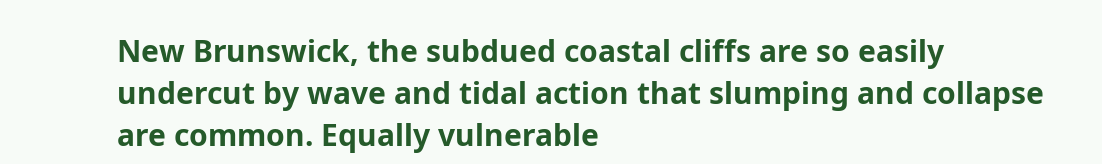New Brunswick, the subdued coastal cliffs are so easily undercut by wave and tidal action that slumping and collapse are common. Equally vulnerable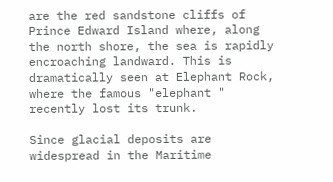are the red sandstone cliffs of Prince Edward Island where, along the north shore, the sea is rapidly encroaching landward. This is dramatically seen at Elephant Rock, where the famous "elephant " recently lost its trunk.

Since glacial deposits are widespread in the Maritime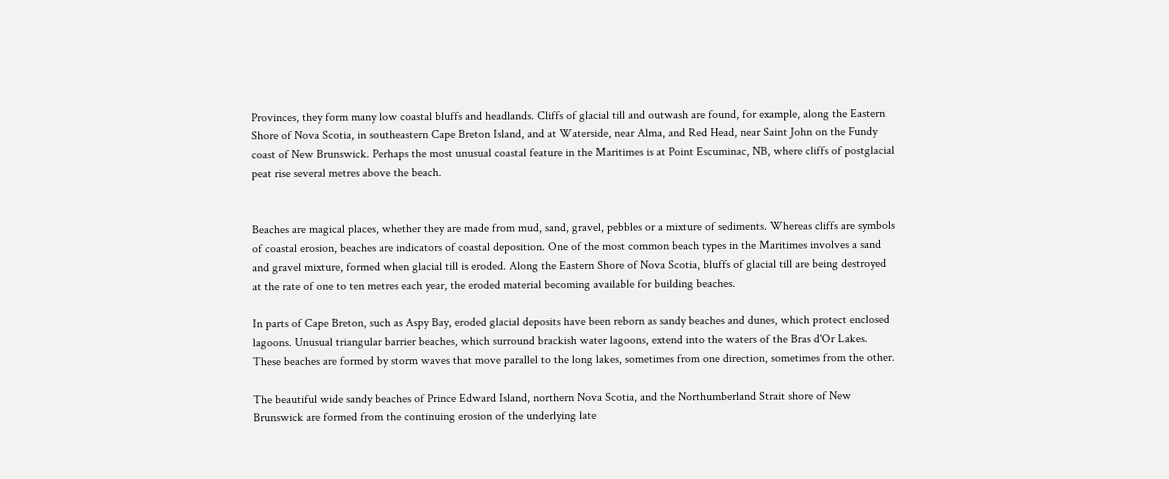Provinces, they form many low coastal bluffs and headlands. Cliffs of glacial till and outwash are found, for example, along the Eastern Shore of Nova Scotia, in southeastern Cape Breton Island, and at Waterside, near Alma, and Red Head, near Saint John on the Fundy coast of New Brunswick. Perhaps the most unusual coastal feature in the Maritimes is at Point Escuminac, NB, where cliffs of postglacial peat rise several metres above the beach.


Beaches are magical places, whether they are made from mud, sand, gravel, pebbles or a mixture of sediments. Whereas cliffs are symbols of coastal erosion, beaches are indicators of coastal deposition. One of the most common beach types in the Maritimes involves a sand and gravel mixture, formed when glacial till is eroded. Along the Eastern Shore of Nova Scotia, bluffs of glacial till are being destroyed at the rate of one to ten metres each year, the eroded material becoming available for building beaches.

In parts of Cape Breton, such as Aspy Bay, eroded glacial deposits have been reborn as sandy beaches and dunes, which protect enclosed lagoons. Unusual triangular barrier beaches, which surround brackish water lagoons, extend into the waters of the Bras d'Or Lakes. These beaches are formed by storm waves that move parallel to the long lakes, sometimes from one direction, sometimes from the other.

The beautiful wide sandy beaches of Prince Edward Island, northern Nova Scotia, and the Northumberland Strait shore of New Brunswick are formed from the continuing erosion of the underlying late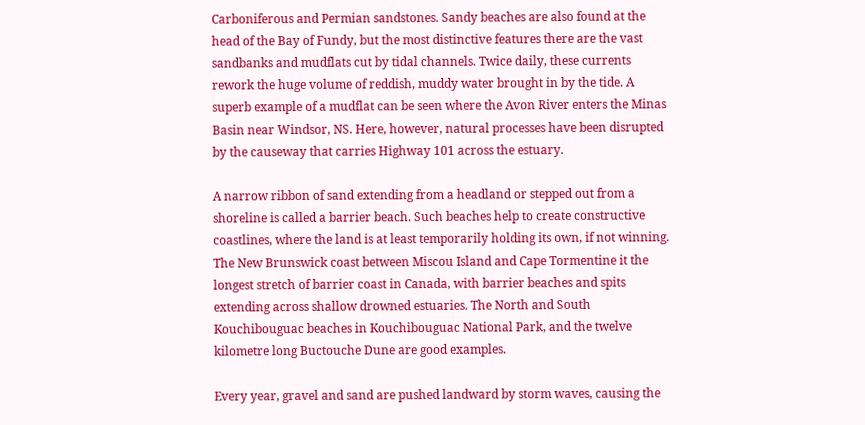Carboniferous and Permian sandstones. Sandy beaches are also found at the head of the Bay of Fundy, but the most distinctive features there are the vast sandbanks and mudflats cut by tidal channels. Twice daily, these currents rework the huge volume of reddish, muddy water brought in by the tide. A superb example of a mudflat can be seen where the Avon River enters the Minas Basin near Windsor, NS. Here, however, natural processes have been disrupted by the causeway that carries Highway 101 across the estuary.

A narrow ribbon of sand extending from a headland or stepped out from a shoreline is called a barrier beach. Such beaches help to create constructive coastlines, where the land is at least temporarily holding its own, if not winning. The New Brunswick coast between Miscou Island and Cape Tormentine it the longest stretch of barrier coast in Canada, with barrier beaches and spits extending across shallow drowned estuaries. The North and South Kouchibouguac beaches in Kouchibouguac National Park, and the twelve kilometre long Buctouche Dune are good examples.

Every year, gravel and sand are pushed landward by storm waves, causing the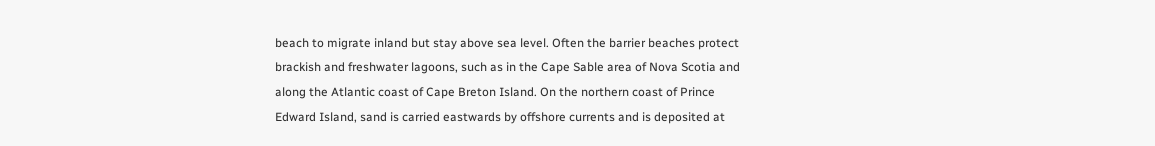beach to migrate inland but stay above sea level. Often the barrier beaches protect brackish and freshwater lagoons, such as in the Cape Sable area of Nova Scotia and along the Atlantic coast of Cape Breton Island. On the northern coast of Prince Edward Island, sand is carried eastwards by offshore currents and is deposited at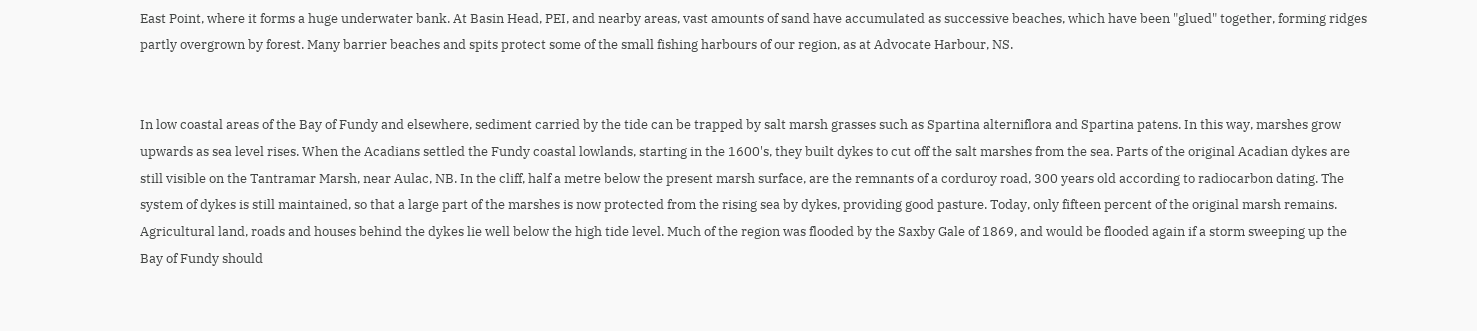East Point, where it forms a huge underwater bank. At Basin Head, PEI, and nearby areas, vast amounts of sand have accumulated as successive beaches, which have been "glued" together, forming ridges partly overgrown by forest. Many barrier beaches and spits protect some of the small fishing harbours of our region, as at Advocate Harbour, NS.


In low coastal areas of the Bay of Fundy and elsewhere, sediment carried by the tide can be trapped by salt marsh grasses such as Spartina alterniflora and Spartina patens. In this way, marshes grow upwards as sea level rises. When the Acadians settled the Fundy coastal lowlands, starting in the 1600's, they built dykes to cut off the salt marshes from the sea. Parts of the original Acadian dykes are still visible on the Tantramar Marsh, near Aulac, NB. In the cliff, half a metre below the present marsh surface, are the remnants of a corduroy road, 300 years old according to radiocarbon dating. The system of dykes is still maintained, so that a large part of the marshes is now protected from the rising sea by dykes, providing good pasture. Today, only fifteen percent of the original marsh remains. Agricultural land, roads and houses behind the dykes lie well below the high tide level. Much of the region was flooded by the Saxby Gale of 1869, and would be flooded again if a storm sweeping up the Bay of Fundy should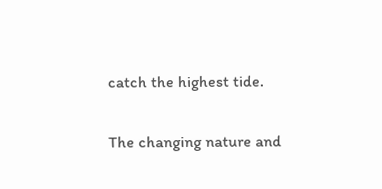catch the highest tide.

The changing nature and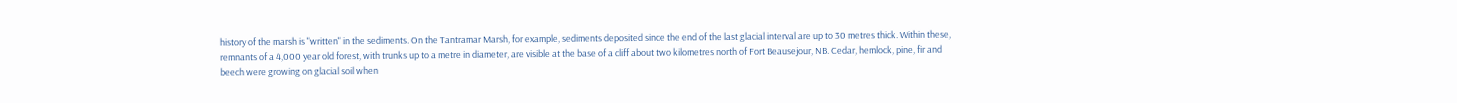history of the marsh is "written" in the sediments. On the Tantramar Marsh, for example, sediments deposited since the end of the last glacial interval are up to 30 metres thick. Within these, remnants of a 4,000 year old forest, with trunks up to a metre in diameter, are visible at the base of a cliff about two kilometres north of Fort Beausejour, NB. Cedar, hemlock, pine, fir and beech were growing on glacial soil when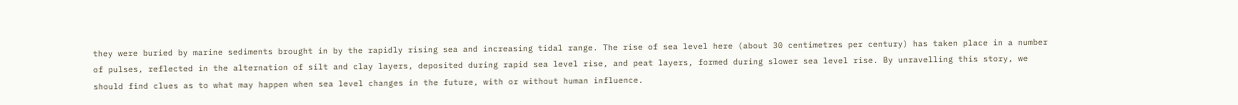they were buried by marine sediments brought in by the rapidly rising sea and increasing tidal range. The rise of sea level here (about 30 centimetres per century) has taken place in a number of pulses, reflected in the alternation of silt and clay layers, deposited during rapid sea level rise, and peat layers, formed during slower sea level rise. By unravelling this story, we should find clues as to what may happen when sea level changes in the future, with or without human influence.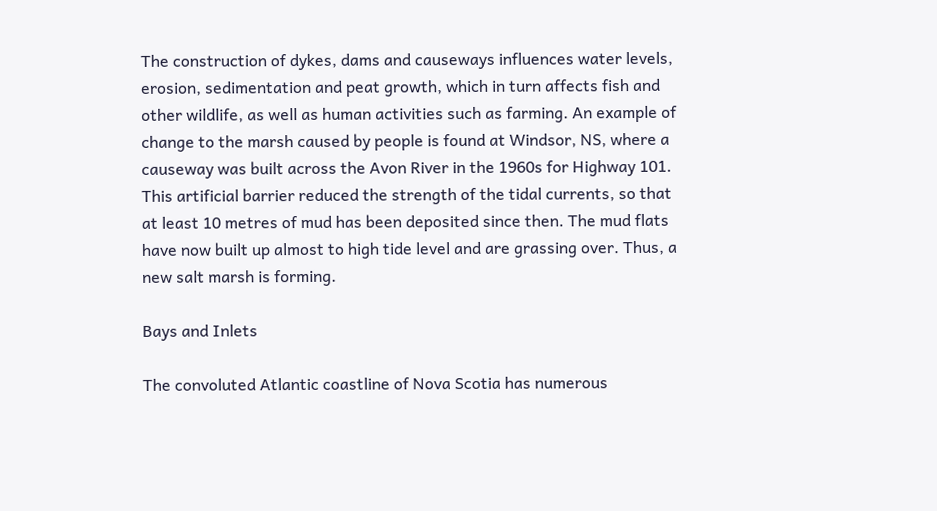The construction of dykes, dams and causeways influences water levels, erosion, sedimentation and peat growth, which in turn affects fish and other wildlife, as well as human activities such as farming. An example of change to the marsh caused by people is found at Windsor, NS, where a causeway was built across the Avon River in the 1960s for Highway 101. This artificial barrier reduced the strength of the tidal currents, so that at least 10 metres of mud has been deposited since then. The mud flats have now built up almost to high tide level and are grassing over. Thus, a new salt marsh is forming.

Bays and Inlets

The convoluted Atlantic coastline of Nova Scotia has numerous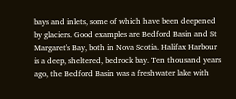bays and inlets, some of which have been deepened by glaciers. Good examples are Bedford Basin and St Margaret's Bay, both in Nova Scotia. Halifax Harbour is a deep, sheltered, bedrock bay. Ten thousand years ago, the Bedford Basin was a freshwater lake with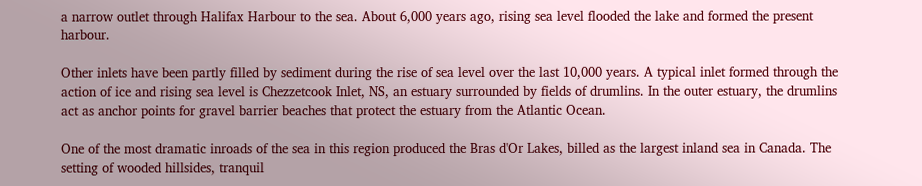a narrow outlet through Halifax Harbour to the sea. About 6,000 years ago, rising sea level flooded the lake and formed the present harbour.

Other inlets have been partly filled by sediment during the rise of sea level over the last 10,000 years. A typical inlet formed through the action of ice and rising sea level is Chezzetcook Inlet, NS, an estuary surrounded by fields of drumlins. In the outer estuary, the drumlins act as anchor points for gravel barrier beaches that protect the estuary from the Atlantic Ocean.

One of the most dramatic inroads of the sea in this region produced the Bras d'Or Lakes, billed as the largest inland sea in Canada. The setting of wooded hillsides, tranquil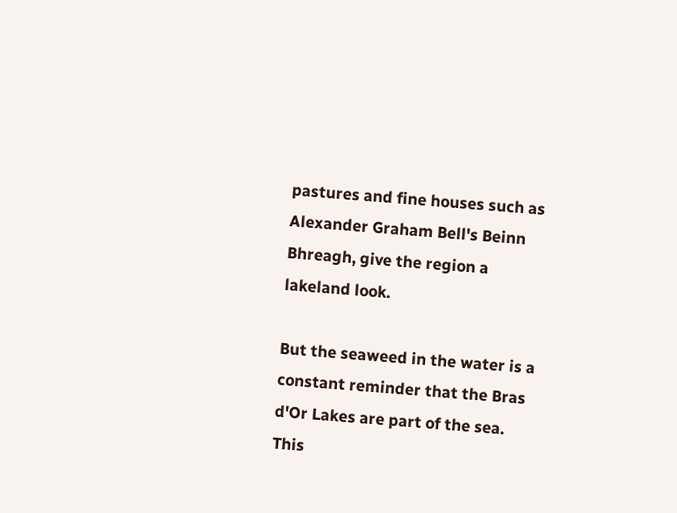pastures and fine houses such as Alexander Graham Bell's Beinn Bhreagh, give the region a lakeland look.

But the seaweed in the water is a constant reminder that the Bras d'Or Lakes are part of the sea. This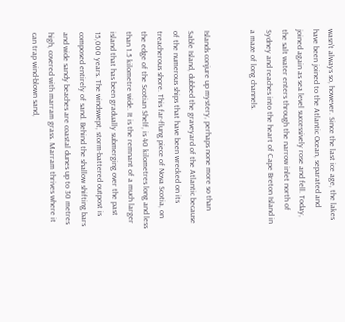wasn't always so, however. Since the last ice age, the lakes have been joined to the Atlantic Ocean, separated and joined again as sea level successively rose and fell. Today, the salt water enters through the narrow inlet north of Sydney and reaches into the heart of Cape Breton Island in a maze of long channels.


Islands conjure up mystery, perhaps none more so than Sable Island, dubbed the graveyard of the Atlantic because of the numerous ships that have been wrecked on its treacherous shore. This far-flung piece of Nova Scotia, on the edge of the Scotian Shelf, is 40 kilometres long and less than 1.5 kilometre wide. It is the remnant of a much larger island that has been gradually submerging over the past 15,000 years. The windswept, storm-battered outpost is composed entirely of sand. Behind the shallow shifting bars and wide sandy beaches are coastal dunes up to 30 metres high, covered with marram grass. Marram thrives where it can trap wind-blown sand,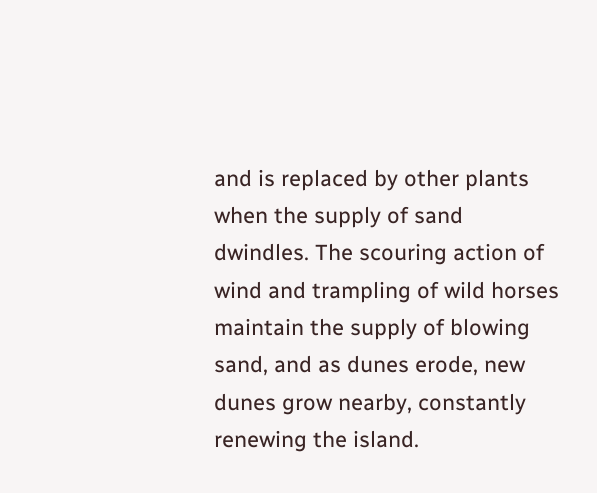and is replaced by other plants when the supply of sand dwindles. The scouring action of wind and trampling of wild horses maintain the supply of blowing sand, and as dunes erode, new dunes grow nearby, constantly renewing the island.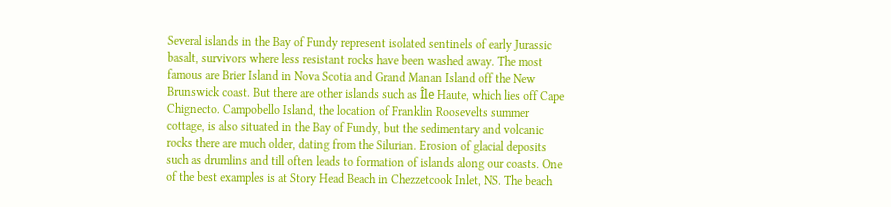Several islands in the Bay of Fundy represent isolated sentinels of early Jurassic basalt, survivors where less resistant rocks have been washed away. The most famous are Brier Island in Nova Scotia and Grand Manan Island off the New Brunswick coast. But there are other islands such as Île Haute, which lies off Cape Chignecto. Campobello Island, the location of Franklin Roosevelts summer cottage, is also situated in the Bay of Fundy, but the sedimentary and volcanic rocks there are much older, dating from the Silurian. Erosion of glacial deposits such as drumlins and till often leads to formation of islands along our coasts. One of the best examples is at Story Head Beach in Chezzetcook Inlet, NS. The beach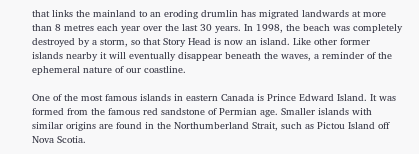that links the mainland to an eroding drumlin has migrated landwards at more than 8 metres each year over the last 30 years. In 1998, the beach was completely destroyed by a storm, so that Story Head is now an island. Like other former islands nearby it will eventually disappear beneath the waves, a reminder of the ephemeral nature of our coastline.

One of the most famous islands in eastern Canada is Prince Edward Island. It was formed from the famous red sandstone of Permian age. Smaller islands with similar origins are found in the Northumberland Strait, such as Pictou Island off Nova Scotia.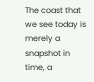The coast that we see today is merely a snapshot in time, a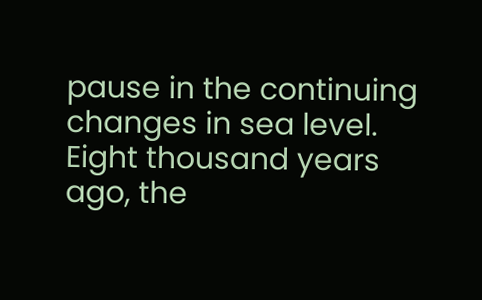pause in the continuing changes in sea level. Eight thousand years ago, the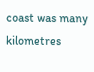coast was many kilometres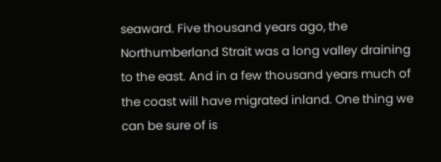seaward. Five thousand years ago, the Northumberland Strait was a long valley draining to the east. And in a few thousand years much of the coast will have migrated inland. One thing we can be sure of is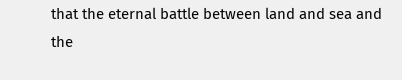that the eternal battle between land and sea and the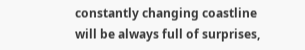constantly changing coastline will be always full of surprises,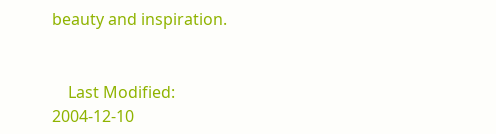beauty and inspiration.


    Last Modified: 2004-12-10